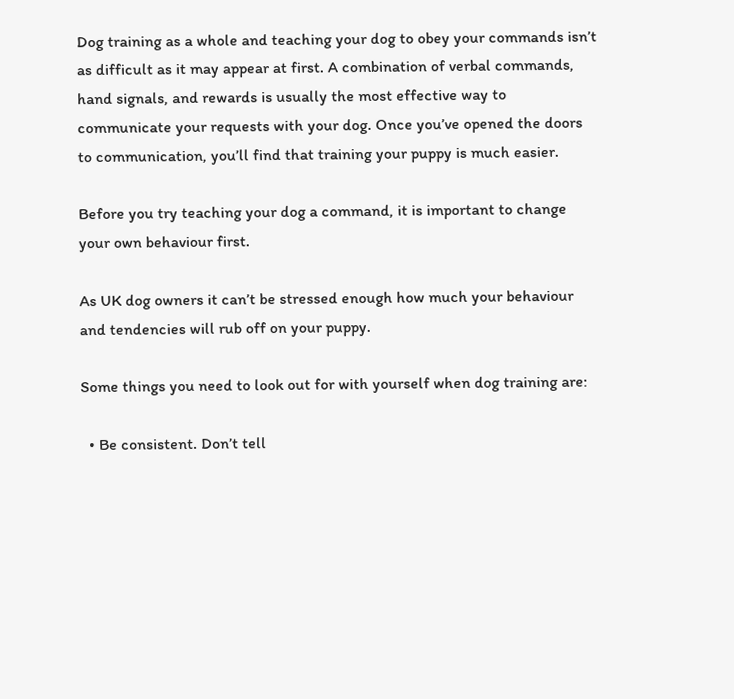Dog training as a whole and teaching your dog to obey your commands isn’t as difficult as it may appear at first. A combination of verbal commands, hand signals, and rewards is usually the most effective way to communicate your requests with your dog. Once you’ve opened the doors to communication, you’ll find that training your puppy is much easier.

Before you try teaching your dog a command, it is important to change your own behaviour first.

As UK dog owners it can’t be stressed enough how much your behaviour and tendencies will rub off on your puppy.

Some things you need to look out for with yourself when dog training are:

  • Be consistent. Don’t tell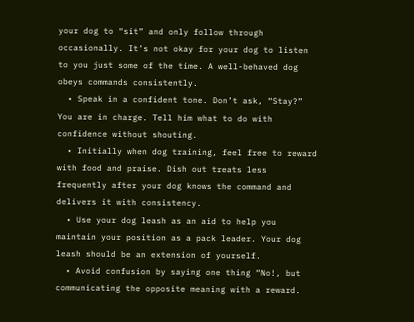your dog to “sit” and only follow through occasionally. It’s not okay for your dog to listen to you just some of the time. A well-behaved dog obeys commands consistently.
  • Speak in a confident tone. Don’t ask, “Stay?” You are in charge. Tell him what to do with confidence without shouting.
  • Initially when dog training, feel free to reward with food and praise. Dish out treats less frequently after your dog knows the command and delivers it with consistency.
  • Use your dog leash as an aid to help you maintain your position as a pack leader. Your dog leash should be an extension of yourself.
  • Avoid confusion by saying one thing “No!, but communicating the opposite meaning with a reward.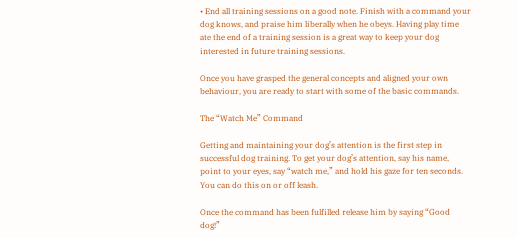• End all training sessions on a good note. Finish with a command your dog knows, and praise him liberally when he obeys. Having play time ate the end of a training session is a great way to keep your dog interested in future training sessions.

Once you have grasped the general concepts and aligned your own behaviour, you are ready to start with some of the basic commands.

The “Watch Me” Command

Getting and maintaining your dog’s attention is the first step in successful dog training. To get your dog’s attention, say his name, point to your eyes, say “watch me,” and hold his gaze for ten seconds. You can do this on or off leash.

Once the command has been fulfilled release him by saying “Good dog!”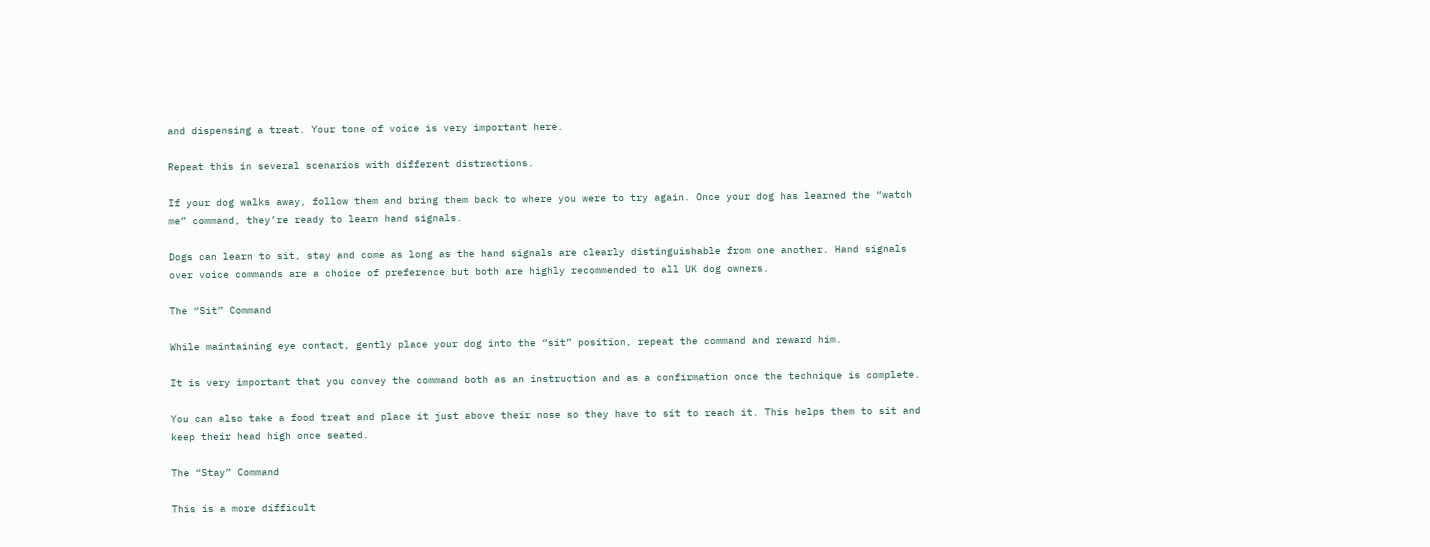and dispensing a treat. Your tone of voice is very important here.

Repeat this in several scenarios with different distractions.

If your dog walks away, follow them and bring them back to where you were to try again. Once your dog has learned the “watch me” command, they’re ready to learn hand signals.

Dogs can learn to sit, stay and come as long as the hand signals are clearly distinguishable from one another. Hand signals over voice commands are a choice of preference but both are highly recommended to all UK dog owners.

The “Sit” Command

While maintaining eye contact, gently place your dog into the “sit” position, repeat the command and reward him.

It is very important that you convey the command both as an instruction and as a confirmation once the technique is complete.

You can also take a food treat and place it just above their nose so they have to sit to reach it. This helps them to sit and keep their head high once seated.

The “Stay” Command

This is a more difficult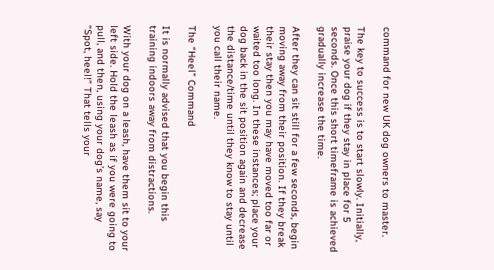command for new UK dog owners to master.

The key to success is to start slowly. Initially, praise your dog if they stay in place for 5 seconds. Once this short timeframe is achieved gradually increase the time.

After they can sit still for a few seconds, begin moving away from their position. If they break their stay then you may have moved too far or waited too long. In these instances; place your dog back in the sit position again and decrease the distance/time until they know to stay until you call their name.

The “Heel” Command

It is normally advised that you begin this training indoors away from distractions.

With your dog on a leash, have them sit to your left side. Hold the leash as if you were going to pull, and then, using your dog’s name, say “Spot, heel!” That tells your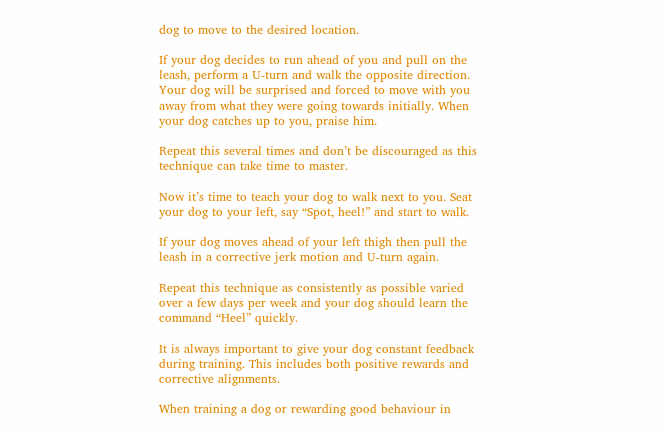dog to move to the desired location.

If your dog decides to run ahead of you and pull on the leash, perform a U-turn and walk the opposite direction. Your dog will be surprised and forced to move with you away from what they were going towards initially. When your dog catches up to you, praise him.

Repeat this several times and don’t be discouraged as this technique can take time to master.

Now it’s time to teach your dog to walk next to you. Seat your dog to your left, say “Spot, heel!” and start to walk.

If your dog moves ahead of your left thigh then pull the leash in a corrective jerk motion and U-turn again.

Repeat this technique as consistently as possible varied over a few days per week and your dog should learn the command “Heel” quickly.

It is always important to give your dog constant feedback during training. This includes both positive rewards and corrective alignments.

When training a dog or rewarding good behaviour in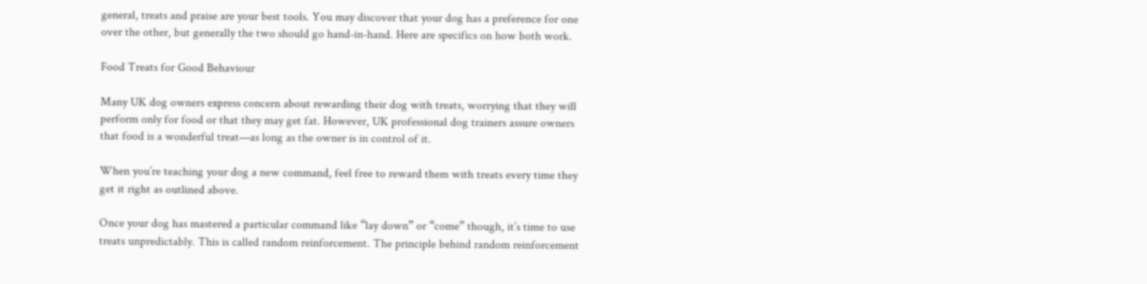general, treats and praise are your best tools. You may discover that your dog has a preference for one over the other, but generally the two should go hand-in-hand. Here are specifics on how both work.

Food Treats for Good Behaviour

Many UK dog owners express concern about rewarding their dog with treats, worrying that they will perform only for food or that they may get fat. However, UK professional dog trainers assure owners that food is a wonderful treat—as long as the owner is in control of it.

When you’re teaching your dog a new command, feel free to reward them with treats every time they get it right as outlined above.

Once your dog has mastered a particular command like “lay down” or “come” though, it’s time to use treats unpredictably. This is called random reinforcement. The principle behind random reinforcement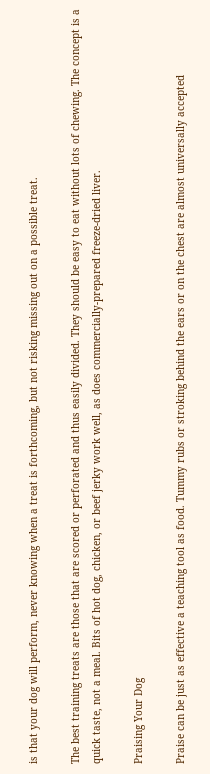is that your dog will perform, never knowing when a treat is forthcoming, but not risking missing out on a possible treat.

The best training treats are those that are scored or perforated and thus easily divided. They should be easy to eat without lots of chewing. The concept is a quick taste, not a meal. Bits of hot dog, chicken, or beef jerky work well, as does commercially-prepared freeze-dried liver.

Praising Your Dog

Praise can be just as effective a teaching tool as food. Tummy rubs or stroking behind the ears or on the chest are almost universally accepted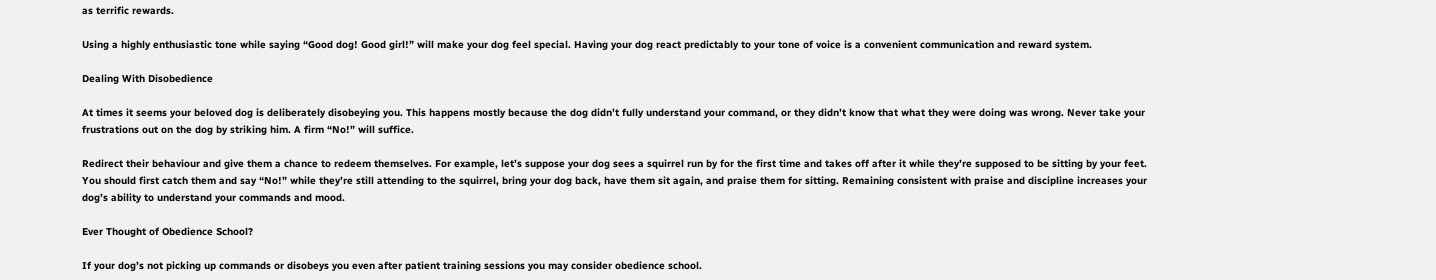as terrific rewards.

Using a highly enthusiastic tone while saying “Good dog! Good girl!” will make your dog feel special. Having your dog react predictably to your tone of voice is a convenient communication and reward system.

Dealing With Disobedience

At times it seems your beloved dog is deliberately disobeying you. This happens mostly because the dog didn’t fully understand your command, or they didn’t know that what they were doing was wrong. Never take your frustrations out on the dog by striking him. A firm “No!” will suffice.

Redirect their behaviour and give them a chance to redeem themselves. For example, let’s suppose your dog sees a squirrel run by for the first time and takes off after it while they’re supposed to be sitting by your feet. You should first catch them and say “No!” while they’re still attending to the squirrel, bring your dog back, have them sit again, and praise them for sitting. Remaining consistent with praise and discipline increases your dog’s ability to understand your commands and mood.

Ever Thought of Obedience School?

If your dog’s not picking up commands or disobeys you even after patient training sessions you may consider obedience school.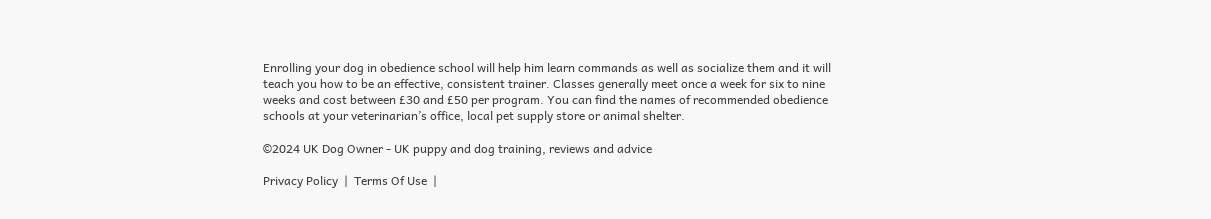Enrolling your dog in obedience school will help him learn commands as well as socialize them and it will teach you how to be an effective, consistent trainer. Classes generally meet once a week for six to nine weeks and cost between £30 and £50 per program. You can find the names of recommended obedience schools at your veterinarian’s office, local pet supply store or animal shelter.

©2024 UK Dog Owner - UK puppy and dog training, reviews and advice

Privacy Policy  |  Terms Of Use  |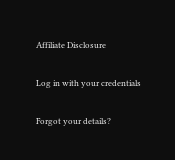Affiliate Disclosure

Log in with your credentials

Forgot your details?